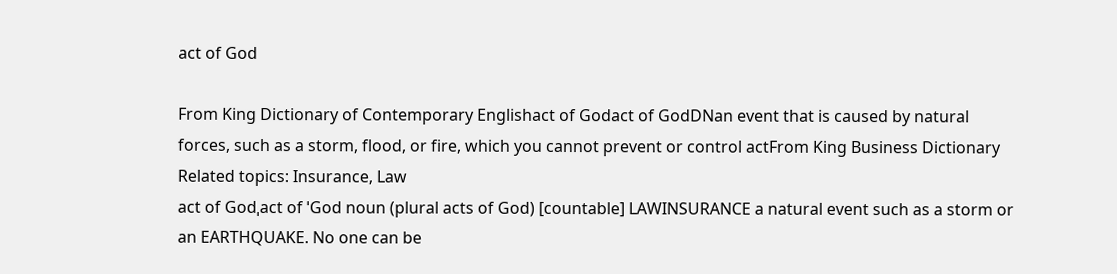act of God

From King Dictionary of Contemporary Englishact of Godact of GodDNan event that is caused by natural forces, such as a storm, flood, or fire, which you cannot prevent or control actFrom King Business Dictionary
Related topics: Insurance, Law
act of Godˌact of ˈGod noun (plural acts of God) [countable] LAWINSURANCE a natural event such as a storm or an EARTHQUAKE. No one can be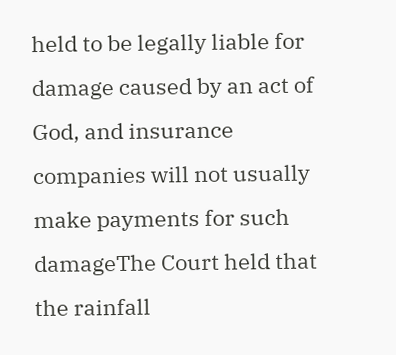held to be legally liable for damage caused by an act of God, and insurance companies will not usually make payments for such damageThe Court held that the rainfall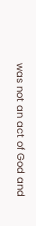was not an act of God and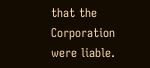that the Corporation were liable.